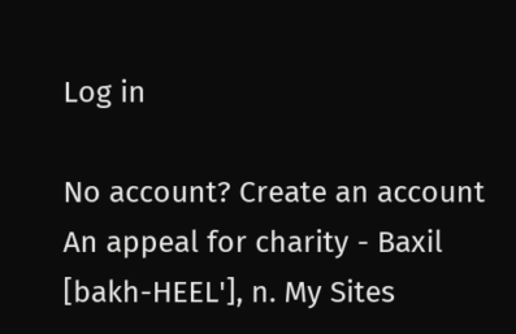Log in

No account? Create an account
An appeal for charity - Baxil [bakh-HEEL'], n. My Sites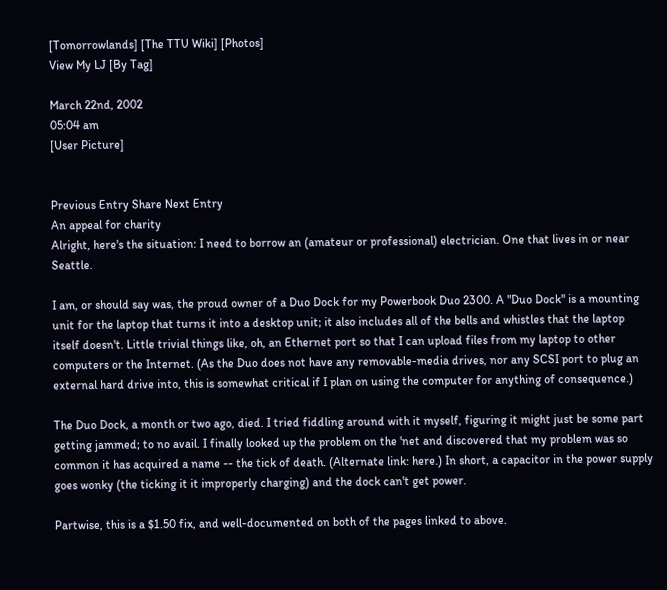[Tomorrowlands] [The TTU Wiki] [Photos]
View My LJ [By Tag]

March 22nd, 2002
05:04 am
[User Picture]


Previous Entry Share Next Entry
An appeal for charity
Alright, here's the situation: I need to borrow an (amateur or professional) electrician. One that lives in or near Seattle.

I am, or should say was, the proud owner of a Duo Dock for my Powerbook Duo 2300. A "Duo Dock" is a mounting unit for the laptop that turns it into a desktop unit; it also includes all of the bells and whistles that the laptop itself doesn't. Little trivial things like, oh, an Ethernet port so that I can upload files from my laptop to other computers or the Internet. (As the Duo does not have any removable-media drives, nor any SCSI port to plug an external hard drive into, this is somewhat critical if I plan on using the computer for anything of consequence.)

The Duo Dock, a month or two ago, died. I tried fiddling around with it myself, figuring it might just be some part getting jammed; to no avail. I finally looked up the problem on the 'net and discovered that my problem was so common it has acquired a name -- the tick of death. (Alternate link: here.) In short, a capacitor in the power supply goes wonky (the ticking it it improperly charging) and the dock can't get power.

Partwise, this is a $1.50 fix, and well-documented on both of the pages linked to above.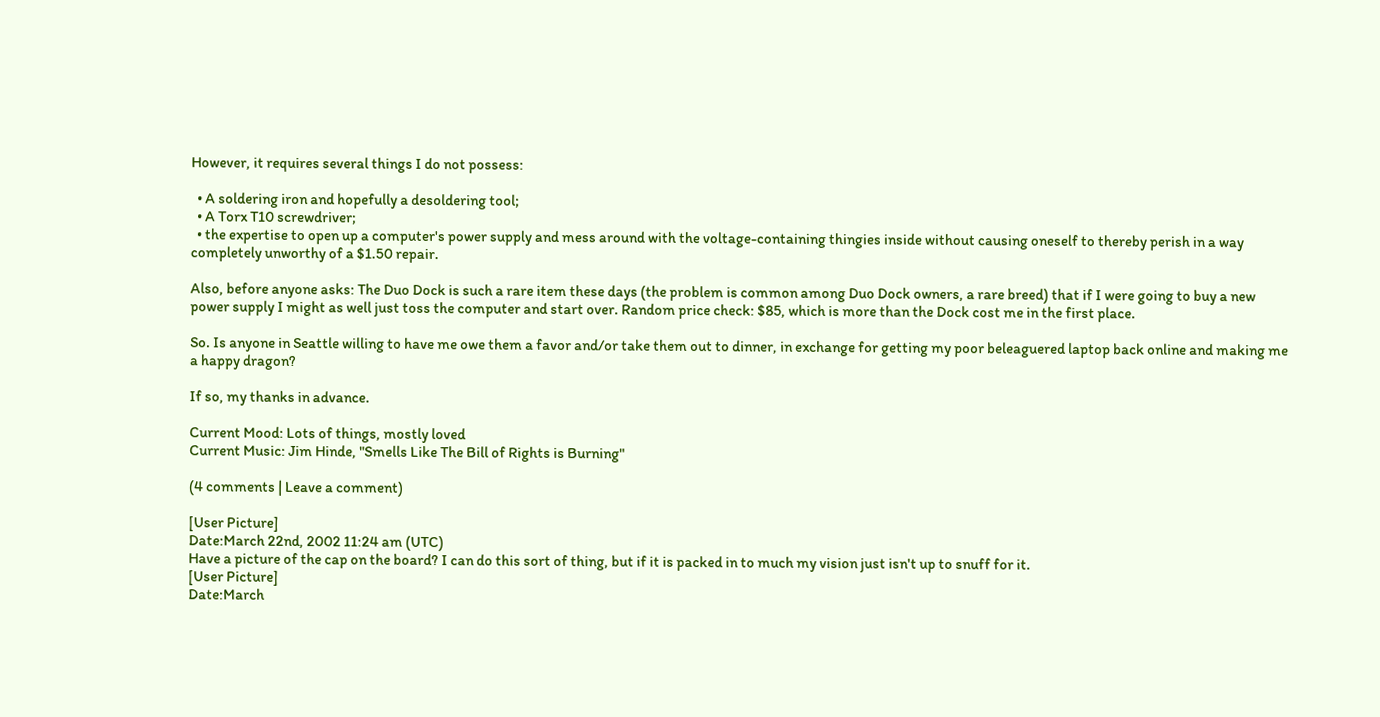However, it requires several things I do not possess:

  • A soldering iron and hopefully a desoldering tool;
  • A Torx T10 screwdriver;
  • the expertise to open up a computer's power supply and mess around with the voltage-containing thingies inside without causing oneself to thereby perish in a way completely unworthy of a $1.50 repair.

Also, before anyone asks: The Duo Dock is such a rare item these days (the problem is common among Duo Dock owners, a rare breed) that if I were going to buy a new power supply I might as well just toss the computer and start over. Random price check: $85, which is more than the Dock cost me in the first place.

So. Is anyone in Seattle willing to have me owe them a favor and/or take them out to dinner, in exchange for getting my poor beleaguered laptop back online and making me a happy dragon?

If so, my thanks in advance.

Current Mood: Lots of things, mostly loved
Current Music: Jim Hinde, "Smells Like The Bill of Rights is Burning"

(4 comments | Leave a comment)

[User Picture]
Date:March 22nd, 2002 11:24 am (UTC)
Have a picture of the cap on the board? I can do this sort of thing, but if it is packed in to much my vision just isn't up to snuff for it.
[User Picture]
Date:March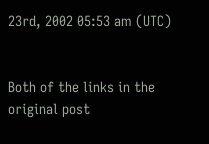23rd, 2002 05:53 am (UTC)


Both of the links in the original post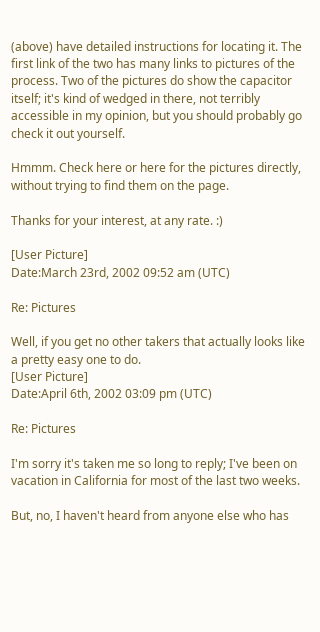(above) have detailed instructions for locating it. The first link of the two has many links to pictures of the process. Two of the pictures do show the capacitor itself; it's kind of wedged in there, not terribly accessible in my opinion, but you should probably go check it out yourself.

Hmmm. Check here or here for the pictures directly, without trying to find them on the page.

Thanks for your interest, at any rate. :)

[User Picture]
Date:March 23rd, 2002 09:52 am (UTC)

Re: Pictures

Well, if you get no other takers that actually looks like a pretty easy one to do.
[User Picture]
Date:April 6th, 2002 03:09 pm (UTC)

Re: Pictures

I'm sorry it's taken me so long to reply; I've been on vacation in California for most of the last two weeks.

But, no, I haven't heard from anyone else who has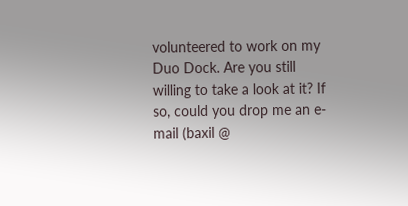volunteered to work on my Duo Dock. Are you still willing to take a look at it? If so, could you drop me an e-mail (baxil @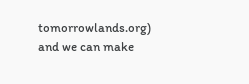tomorrowlands.org) and we can make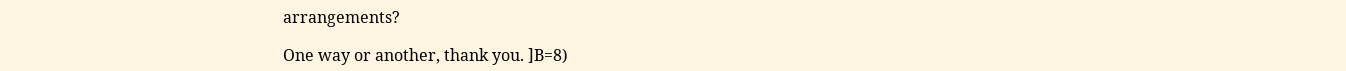arrangements?

One way or another, thank you. ]B=8)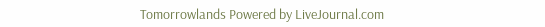Tomorrowlands Powered by LiveJournal.com